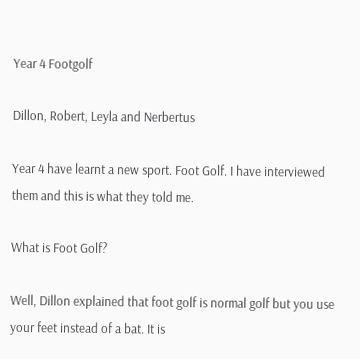Year 4 Footgolf

Dillon, Robert, Leyla and Nerbertus

Year 4 have learnt a new sport. Foot Golf. I have interviewed them and this is what they told me.

What is Foot Golf?

Well, Dillon explained that foot golf is normal golf but you use your feet instead of a bat. It is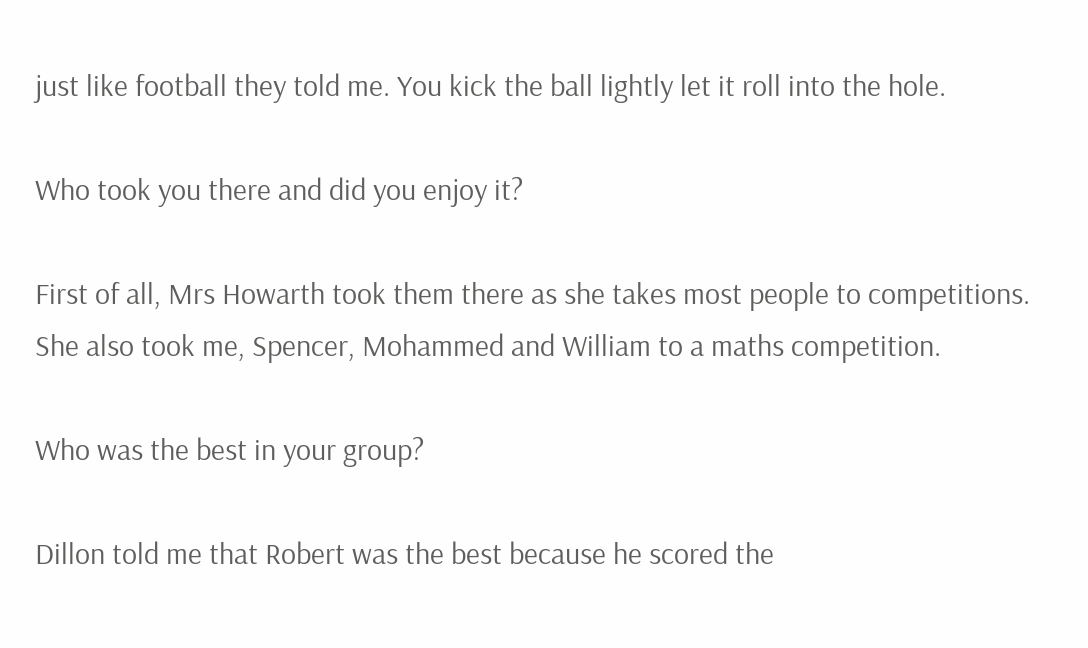just like football they told me. You kick the ball lightly let it roll into the hole.

Who took you there and did you enjoy it?

First of all, Mrs Howarth took them there as she takes most people to competitions. She also took me, Spencer, Mohammed and William to a maths competition.

Who was the best in your group?

Dillon told me that Robert was the best because he scored the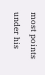most points under his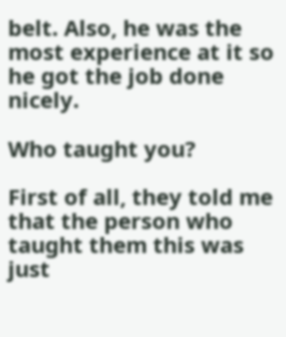belt. Also, he was the most experience at it so he got the job done nicely.

Who taught you?

First of all, they told me that the person who taught them this was just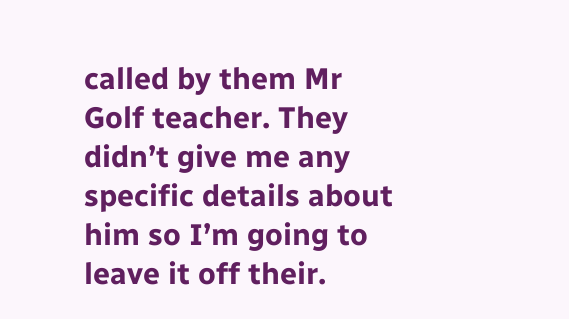called by them Mr Golf teacher. They didn’t give me any specific details about him so I’m going to leave it off their.